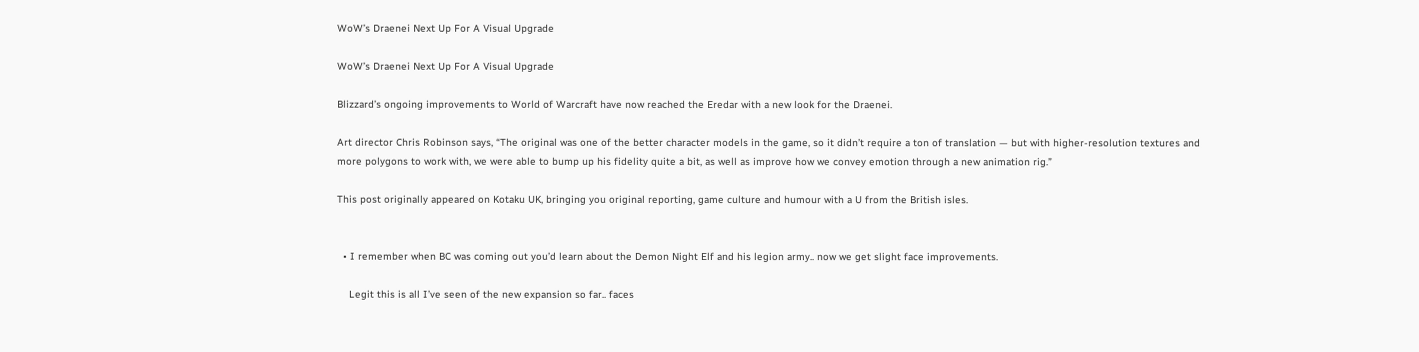WoW’s Draenei Next Up For A Visual Upgrade

WoW’s Draenei Next Up For A Visual Upgrade

Blizzard’s ongoing improvements to World of Warcraft have now reached the Eredar with a new look for the Draenei.

Art director Chris Robinson says, “The original was one of the better character models in the game, so it didn’t require a ton of translation — but with higher-resolution textures and more polygons to work with, we were able to bump up his fidelity quite a bit, as well as improve how we convey emotion through a new animation rig.”

This post originally appeared on Kotaku UK, bringing you original reporting, game culture and humour with a U from the British isles.


  • I remember when BC was coming out you’d learn about the Demon Night Elf and his legion army.. now we get slight face improvements.

    Legit this is all I’ve seen of the new expansion so far.. faces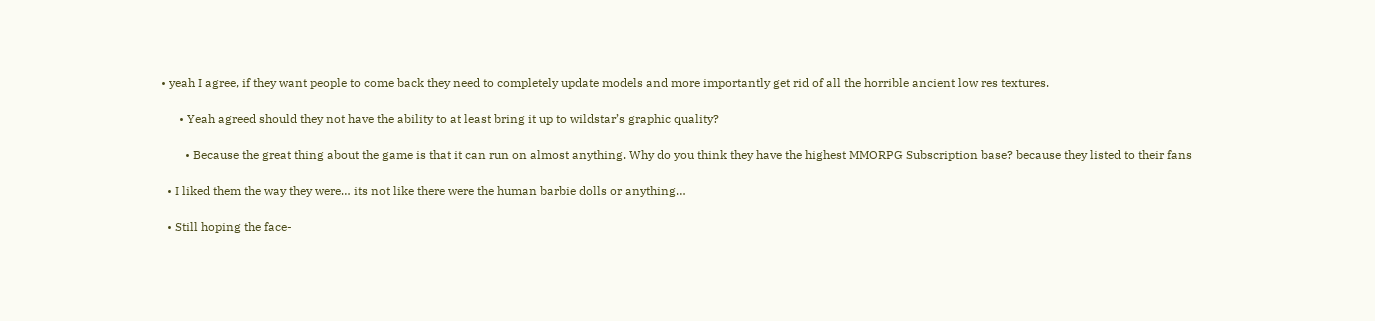• yeah I agree, if they want people to come back they need to completely update models and more importantly get rid of all the horrible ancient low res textures.

      • Yeah agreed should they not have the ability to at least bring it up to wildstar’s graphic quality?

        • Because the great thing about the game is that it can run on almost anything. Why do you think they have the highest MMORPG Subscription base? because they listed to their fans

  • I liked them the way they were… its not like there were the human barbie dolls or anything…

  • Still hoping the face-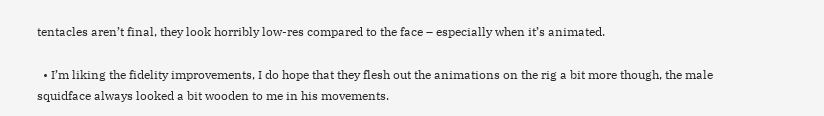tentacles aren’t final, they look horribly low-res compared to the face – especially when it’s animated.

  • I’m liking the fidelity improvements, I do hope that they flesh out the animations on the rig a bit more though, the male squidface always looked a bit wooden to me in his movements.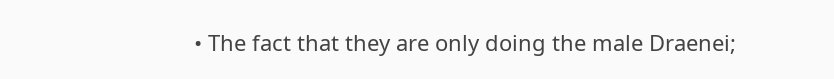• The fact that they are only doing the male Draenei;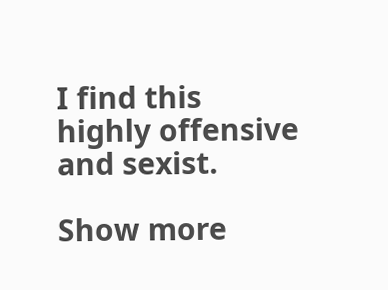I find this highly offensive and sexist.

Show more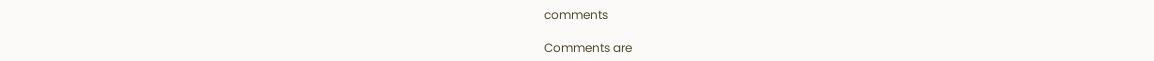comments

Comments are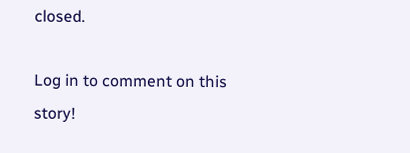closed.

Log in to comment on this story!